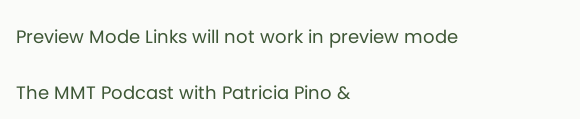Preview Mode Links will not work in preview mode

The MMT Podcast with Patricia Pino &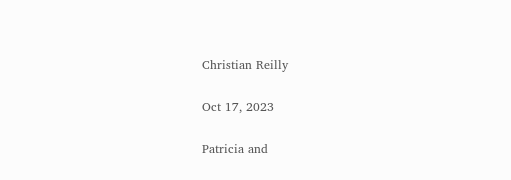Christian Reilly

Oct 17, 2023

Patricia and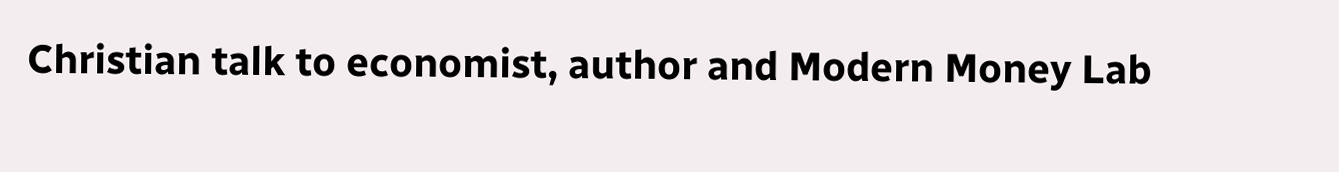Christian talk to economist, author and Modern Money Lab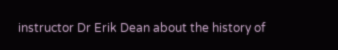instructor Dr Erik Dean about the history of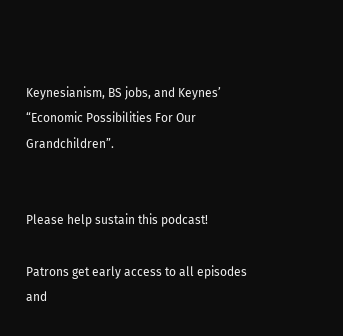Keynesianism, BS jobs, and Keynes’ “Economic Possibilities For Our Grandchildren”.


Please help sustain this podcast!

Patrons get early access to all episodes and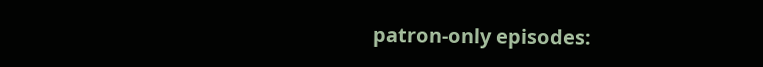patron-only episodes: